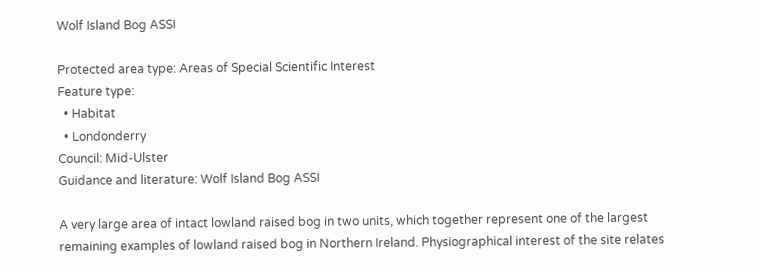Wolf Island Bog ASSI

Protected area type: Areas of Special Scientific Interest
Feature type:
  • Habitat
  • Londonderry
Council: Mid-Ulster
Guidance and literature: Wolf Island Bog ASSI

A very large area of intact lowland raised bog in two units, which together represent one of the largest remaining examples of lowland raised bog in Northern Ireland. Physiographical interest of the site relates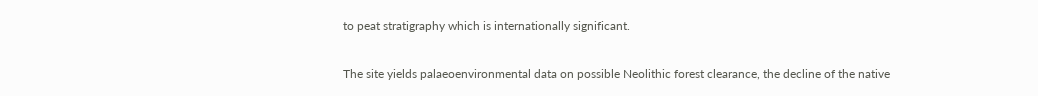to peat stratigraphy which is internationally significant.

The site yields palaeoenvironmental data on possible Neolithic forest clearance, the decline of the native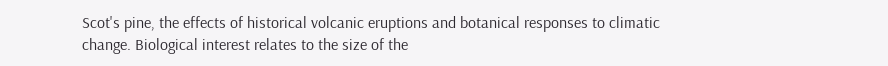Scot's pine, the effects of historical volcanic eruptions and botanical responses to climatic change. Biological interest relates to the size of the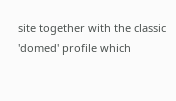site together with the classic 'domed' profile which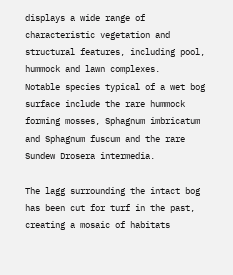displays a wide range of characteristic vegetation and structural features, including pool, hummock and lawn complexes.
Notable species typical of a wet bog surface include the rare hummock forming mosses, Sphagnum imbricatum and Sphagnum fuscum and the rare Sundew Drosera intermedia.

The lagg surrounding the intact bog has been cut for turf in the past, creating a mosaic of habitats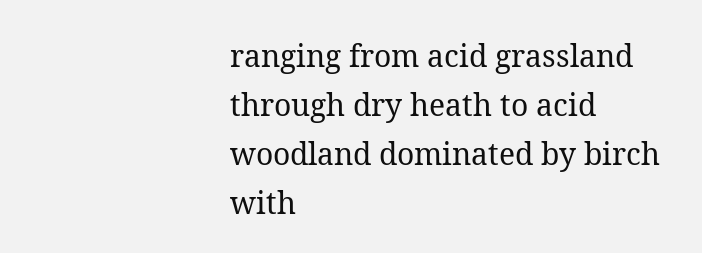ranging from acid grassland through dry heath to acid woodland dominated by birch with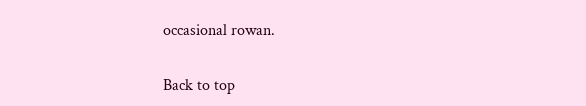occasional rowan.

Back to top